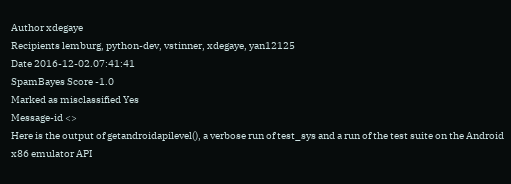Author xdegaye
Recipients lemburg, python-dev, vstinner, xdegaye, yan12125
Date 2016-12-02.07:41:41
SpamBayes Score -1.0
Marked as misclassified Yes
Message-id <>
Here is the output of getandroidapilevel(), a verbose run of test_sys and a run of the test suite on the Android x86 emulator API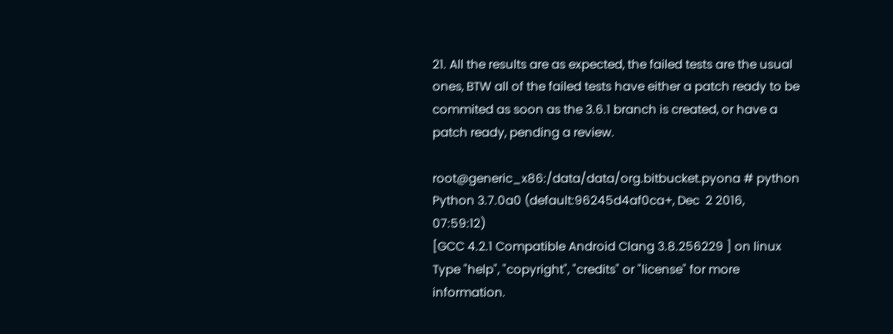21. All the results are as expected, the failed tests are the usual ones, BTW all of the failed tests have either a patch ready to be commited as soon as the 3.6.1 branch is created, or have a patch ready, pending a review.

root@generic_x86:/data/data/org.bitbucket.pyona # python
Python 3.7.0a0 (default:96245d4af0ca+, Dec  2 2016, 07:59:12)
[GCC 4.2.1 Compatible Android Clang 3.8.256229 ] on linux
Type "help", "copyright", "credits" or "license" for more information.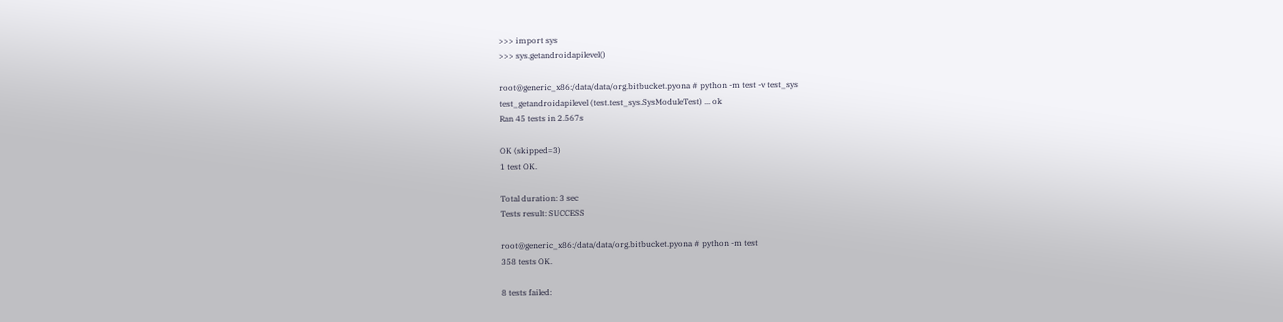>>> import sys
>>> sys.getandroidapilevel()

root@generic_x86:/data/data/org.bitbucket.pyona # python -m test -v test_sys
test_getandroidapilevel (test.test_sys.SysModuleTest) ... ok
Ran 45 tests in 2.567s

OK (skipped=3)
1 test OK.

Total duration: 3 sec
Tests result: SUCCESS

root@generic_x86:/data/data/org.bitbucket.pyona # python -m test
358 tests OK.

8 tests failed: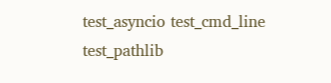test_asyncio test_cmd_line test_pathlib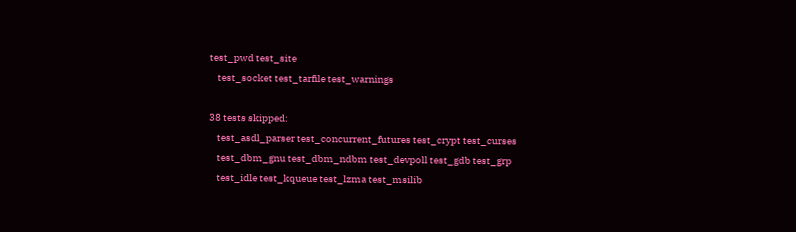test_pwd test_site
    test_socket test_tarfile test_warnings

38 tests skipped:
    test_asdl_parser test_concurrent_futures test_crypt test_curses
    test_dbm_gnu test_dbm_ndbm test_devpoll test_gdb test_grp
    test_idle test_kqueue test_lzma test_msilib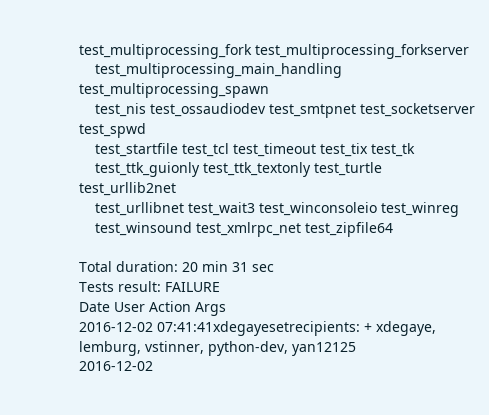test_multiprocessing_fork test_multiprocessing_forkserver
    test_multiprocessing_main_handling test_multiprocessing_spawn
    test_nis test_ossaudiodev test_smtpnet test_socketserver test_spwd
    test_startfile test_tcl test_timeout test_tix test_tk
    test_ttk_guionly test_ttk_textonly test_turtle test_urllib2net
    test_urllibnet test_wait3 test_winconsoleio test_winreg
    test_winsound test_xmlrpc_net test_zipfile64

Total duration: 20 min 31 sec
Tests result: FAILURE
Date User Action Args
2016-12-02 07:41:41xdegayesetrecipients: + xdegaye, lemburg, vstinner, python-dev, yan12125
2016-12-02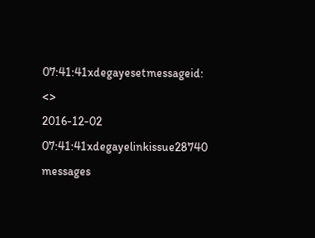07:41:41xdegayesetmessageid: <>
2016-12-02 07:41:41xdegayelinkissue28740 messages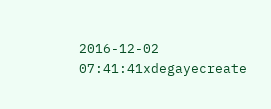2016-12-02 07:41:41xdegayecreate